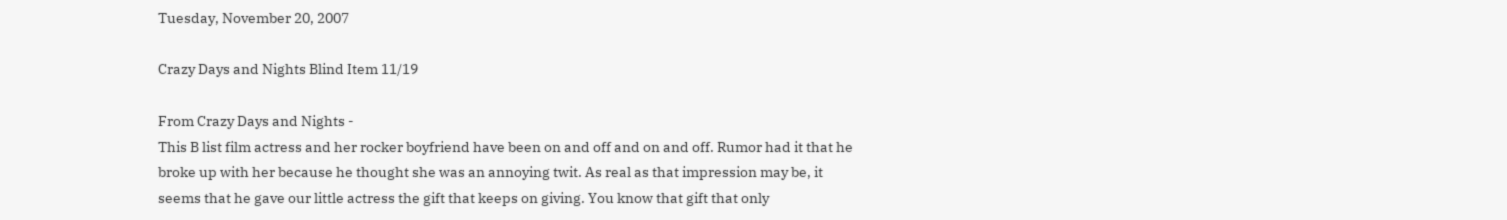Tuesday, November 20, 2007

Crazy Days and Nights Blind Item 11/19

From Crazy Days and Nights -
This B list film actress and her rocker boyfriend have been on and off and on and off. Rumor had it that he broke up with her because he thought she was an annoying twit. As real as that impression may be, it seems that he gave our little actress the gift that keeps on giving. You know that gift that only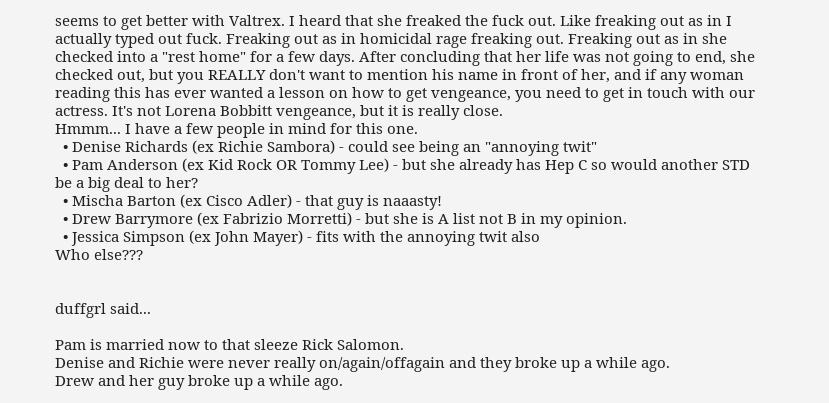seems to get better with Valtrex. I heard that she freaked the fuck out. Like freaking out as in I actually typed out fuck. Freaking out as in homicidal rage freaking out. Freaking out as in she checked into a "rest home" for a few days. After concluding that her life was not going to end, she checked out, but you REALLY don't want to mention his name in front of her, and if any woman reading this has ever wanted a lesson on how to get vengeance, you need to get in touch with our actress. It's not Lorena Bobbitt vengeance, but it is really close.
Hmmm... I have a few people in mind for this one.
  • Denise Richards (ex Richie Sambora) - could see being an "annoying twit"
  • Pam Anderson (ex Kid Rock OR Tommy Lee) - but she already has Hep C so would another STD be a big deal to her?
  • Mischa Barton (ex Cisco Adler) - that guy is naaasty!
  • Drew Barrymore (ex Fabrizio Morretti) - but she is A list not B in my opinion.
  • Jessica Simpson (ex John Mayer) - fits with the annoying twit also
Who else???


duffgrl said...

Pam is married now to that sleeze Rick Salomon.
Denise and Richie were never really on/again/offagain and they broke up a while ago.
Drew and her guy broke up a while ago.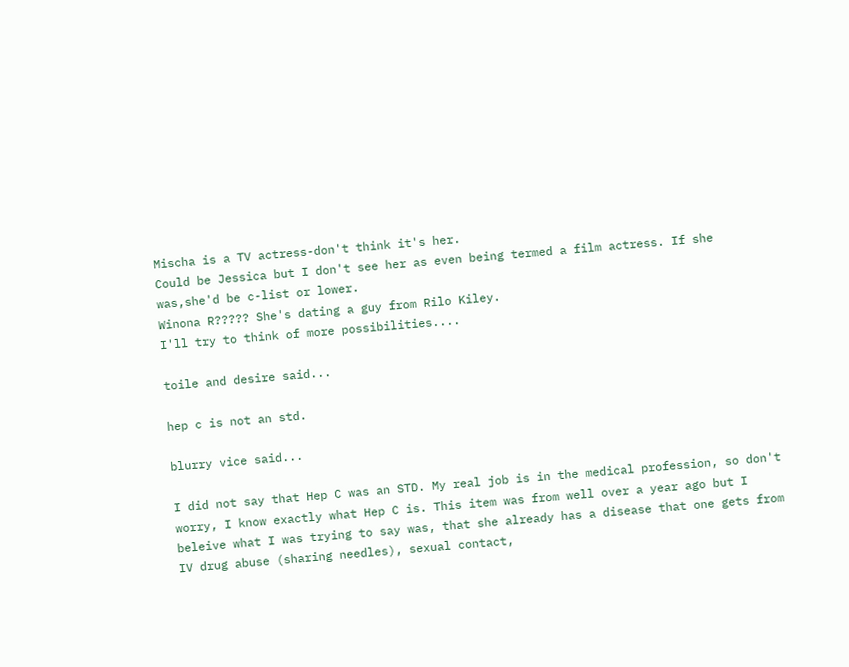Mischa is a TV actress-don't think it's her.
Could be Jessica but I don't see her as even being termed a film actress. If she was,she'd be c-list or lower.
Winona R????? She's dating a guy from Rilo Kiley.
I'll try to think of more possibilities....

toile and desire said...

hep c is not an std.

blurry vice said...

I did not say that Hep C was an STD. My real job is in the medical profession, so don't worry, I know exactly what Hep C is. This item was from well over a year ago but I beleive what I was trying to say was, that she already has a disease that one gets from IV drug abuse (sharing needles), sexual contact,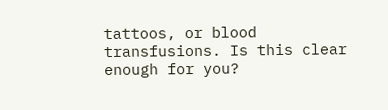tattoos, or blood transfusions. Is this clear enough for you?